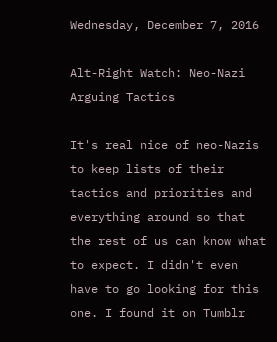Wednesday, December 7, 2016

Alt-Right Watch: Neo-Nazi Arguing Tactics

It's real nice of neo-Nazis to keep lists of their tactics and priorities and everything around so that the rest of us can know what to expect. I didn't even have to go looking for this one. I found it on Tumblr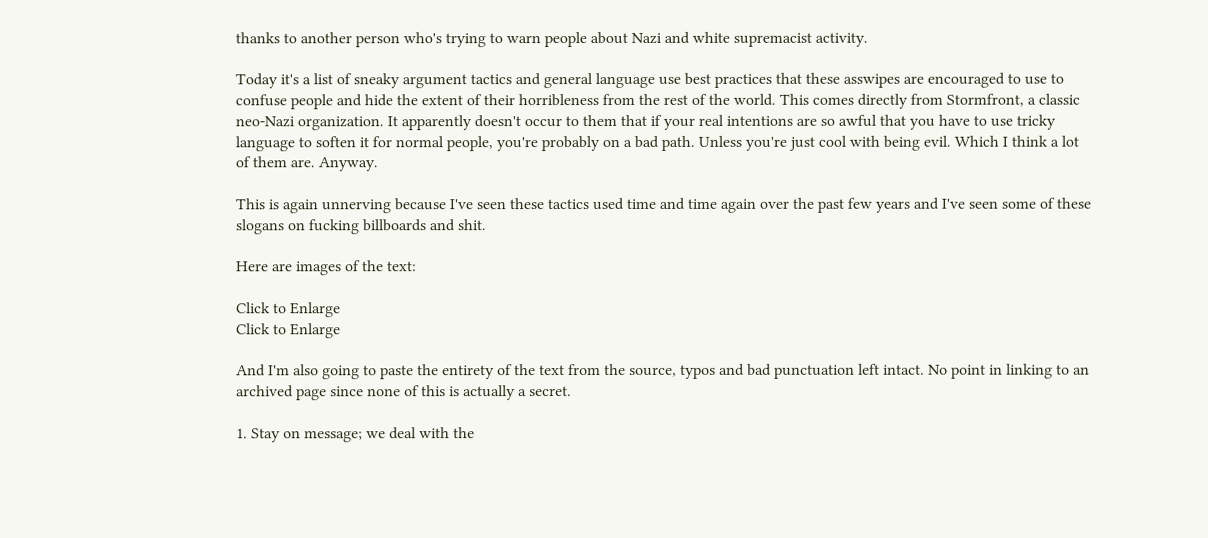thanks to another person who's trying to warn people about Nazi and white supremacist activity.

Today it's a list of sneaky argument tactics and general language use best practices that these asswipes are encouraged to use to confuse people and hide the extent of their horribleness from the rest of the world. This comes directly from Stormfront, a classic neo-Nazi organization. It apparently doesn't occur to them that if your real intentions are so awful that you have to use tricky language to soften it for normal people, you're probably on a bad path. Unless you're just cool with being evil. Which I think a lot of them are. Anyway.

This is again unnerving because I've seen these tactics used time and time again over the past few years and I've seen some of these slogans on fucking billboards and shit.

Here are images of the text:

Click to Enlarge
Click to Enlarge

And I'm also going to paste the entirety of the text from the source, typos and bad punctuation left intact. No point in linking to an archived page since none of this is actually a secret.

1. Stay on message; we deal with the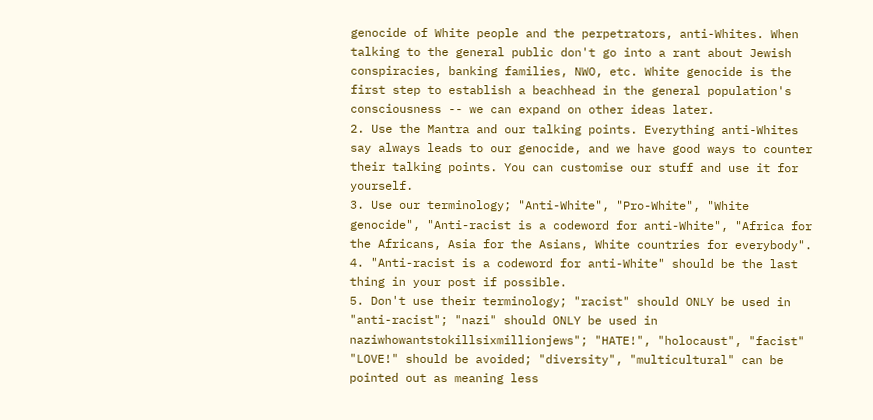genocide of White people and the perpetrators, anti-Whites. When talking to the general public don't go into a rant about Jewish conspiracies, banking families, NWO, etc. White genocide is the first step to establish a beachhead in the general population's consciousness -- we can expand on other ideas later.
2. Use the Mantra and our talking points. Everything anti-Whites say always leads to our genocide, and we have good ways to counter their talking points. You can customise our stuff and use it for yourself.
3. Use our terminology; "Anti-White", "Pro-White", "White genocide", "Anti-racist is a codeword for anti-White", "Africa for the Africans, Asia for the Asians, White countries for everybody".
4. "Anti-racist is a codeword for anti-White" should be the last thing in your post if possible.
5. Don't use their terminology; "racist" should ONLY be used in "anti-racist"; "nazi" should ONLY be used in naziwhowantstokillsixmillionjews"; "HATE!", "holocaust", "facist" "LOVE!" should be avoided; "diversity", "multicultural" can be pointed out as meaning less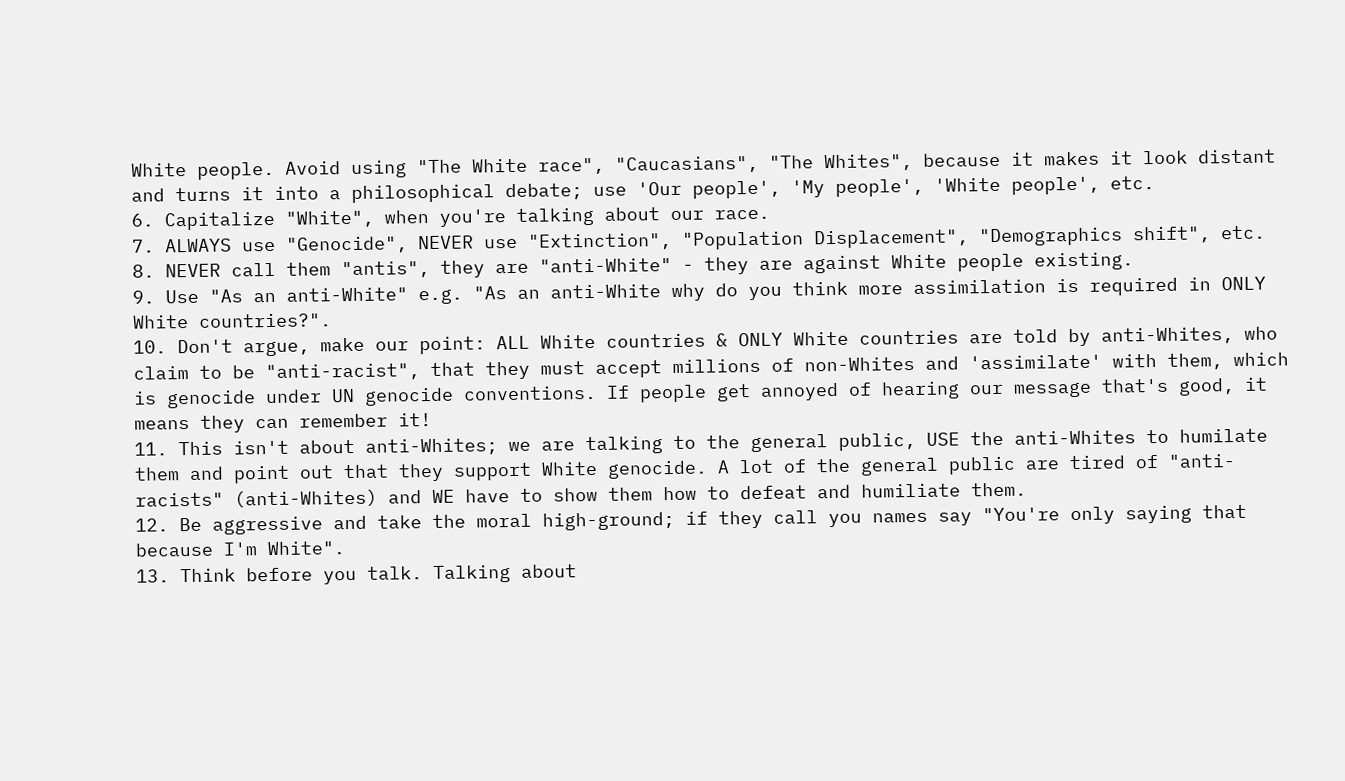White people. Avoid using "The White race", "Caucasians", "The Whites", because it makes it look distant and turns it into a philosophical debate; use 'Our people', 'My people', 'White people', etc.
6. Capitalize "White", when you're talking about our race.
7. ALWAYS use "Genocide", NEVER use "Extinction", "Population Displacement", "Demographics shift", etc.
8. NEVER call them "antis", they are "anti-White" - they are against White people existing.
9. Use "As an anti-White" e.g. "As an anti-White why do you think more assimilation is required in ONLY White countries?".
10. Don't argue, make our point: ALL White countries & ONLY White countries are told by anti-Whites, who claim to be "anti-racist", that they must accept millions of non-Whites and 'assimilate' with them, which is genocide under UN genocide conventions. If people get annoyed of hearing our message that's good, it means they can remember it!
11. This isn't about anti-Whites; we are talking to the general public, USE the anti-Whites to humilate them and point out that they support White genocide. A lot of the general public are tired of "anti-racists" (anti-Whites) and WE have to show them how to defeat and humiliate them.
12. Be aggressive and take the moral high-ground; if they call you names say "You're only saying that because I'm White".
13. Think before you talk. Talking about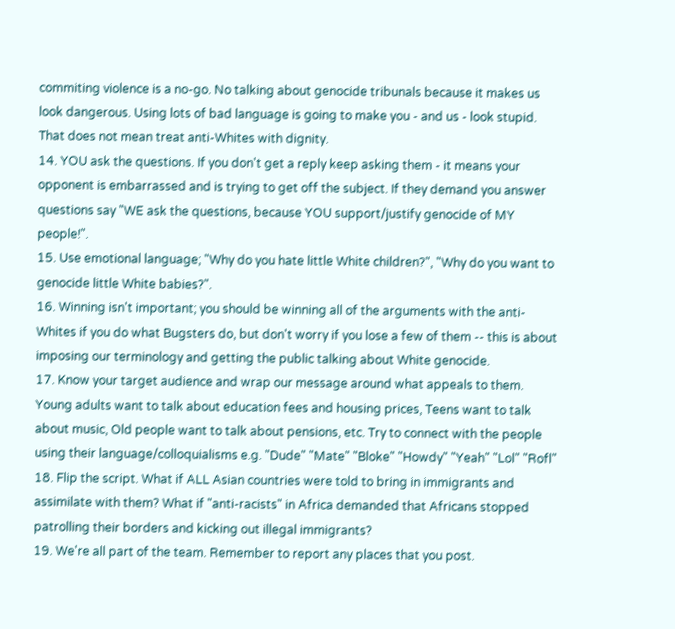commiting violence is a no-go. No talking about genocide tribunals because it makes us look dangerous. Using lots of bad language is going to make you - and us - look stupid. That does not mean treat anti-Whites with dignity.
14. YOU ask the questions. If you don't get a reply keep asking them - it means your opponent is embarrassed and is trying to get off the subject. If they demand you answer questions say "WE ask the questions, because YOU support/justify genocide of MY people!".
15. Use emotional language; "Why do you hate little White children?", "Why do you want to genocide little White babies?".
16. Winning isn't important; you should be winning all of the arguments with the anti-Whites if you do what Bugsters do, but don't worry if you lose a few of them -- this is about imposing our terminology and getting the public talking about White genocide.
17. Know your target audience and wrap our message around what appeals to them.
Young adults want to talk about education fees and housing prices, Teens want to talk about music, Old people want to talk about pensions, etc. Try to connect with the people using their language/colloquialisms e.g. "Dude" "Mate" "Bloke" "Howdy" "Yeah" "Lol" "Rofl"
18. Flip the script. What if ALL Asian countries were told to bring in immigrants and assimilate with them? What if "anti-racists" in Africa demanded that Africans stopped patrolling their borders and kicking out illegal immigrants?
19. We're all part of the team. Remember to report any places that you post.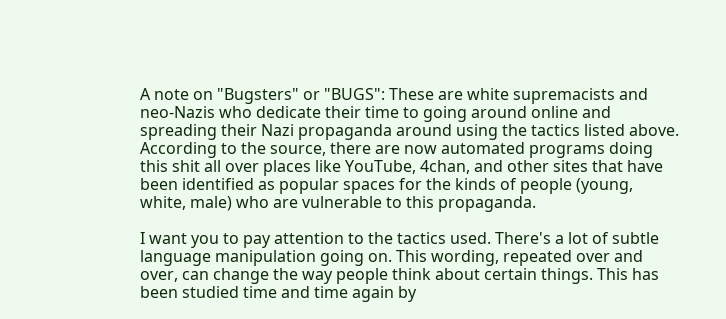A note on "Bugsters" or "BUGS": These are white supremacists and neo-Nazis who dedicate their time to going around online and spreading their Nazi propaganda around using the tactics listed above. According to the source, there are now automated programs doing this shit all over places like YouTube, 4chan, and other sites that have been identified as popular spaces for the kinds of people (young, white, male) who are vulnerable to this propaganda.

I want you to pay attention to the tactics used. There's a lot of subtle language manipulation going on. This wording, repeated over and over, can change the way people think about certain things. This has been studied time and time again by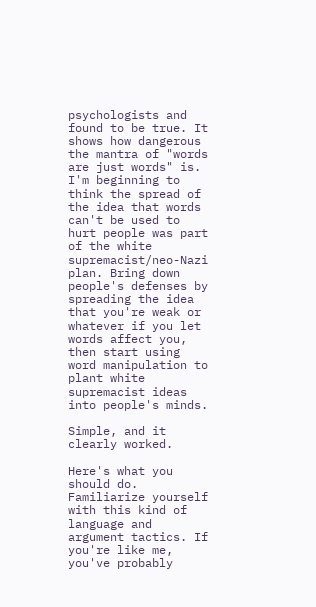psychologists and found to be true. It shows how dangerous the mantra of "words are just words" is. I'm beginning to think the spread of the idea that words can't be used to hurt people was part of the white supremacist/neo-Nazi plan. Bring down people's defenses by spreading the idea that you're weak or whatever if you let words affect you, then start using word manipulation to plant white supremacist ideas into people's minds.

Simple, and it clearly worked.

Here's what you should do. Familiarize yourself with this kind of language and argument tactics. If you're like me, you've probably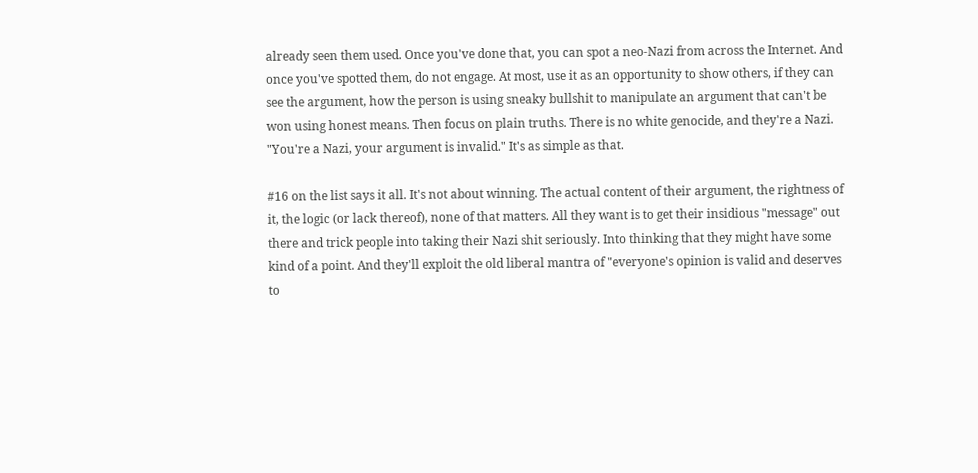already seen them used. Once you've done that, you can spot a neo-Nazi from across the Internet. And once you've spotted them, do not engage. At most, use it as an opportunity to show others, if they can see the argument, how the person is using sneaky bullshit to manipulate an argument that can't be won using honest means. Then focus on plain truths. There is no white genocide, and they're a Nazi. "You're a Nazi, your argument is invalid." It's as simple as that.

#16 on the list says it all. It's not about winning. The actual content of their argument, the rightness of it, the logic (or lack thereof), none of that matters. All they want is to get their insidious "message" out there and trick people into taking their Nazi shit seriously. Into thinking that they might have some kind of a point. And they'll exploit the old liberal mantra of "everyone's opinion is valid and deserves to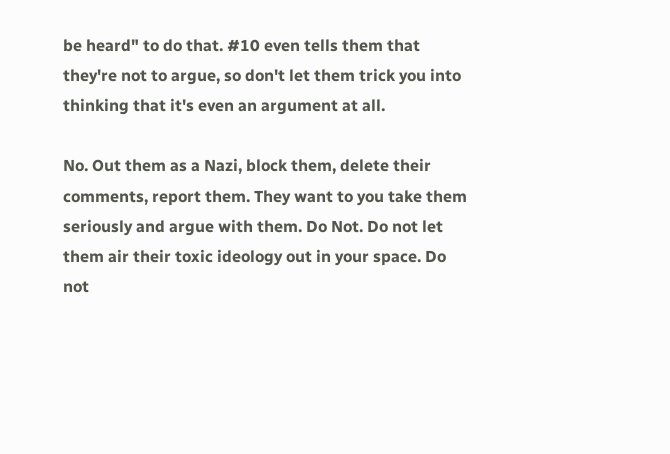be heard" to do that. #10 even tells them that they're not to argue, so don't let them trick you into thinking that it's even an argument at all.

No. Out them as a Nazi, block them, delete their comments, report them. They want to you take them seriously and argue with them. Do Not. Do not let them air their toxic ideology out in your space. Do not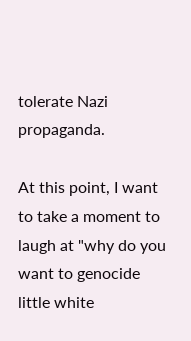tolerate Nazi propaganda.

At this point, I want to take a moment to laugh at "why do you want to genocide little white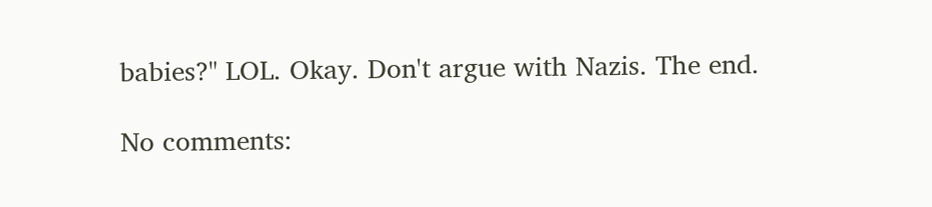babies?" LOL. Okay. Don't argue with Nazis. The end.

No comments: